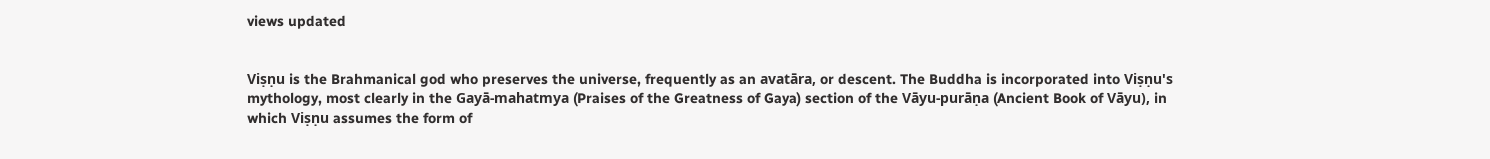views updated


Viṣṇu is the Brahmanical god who preserves the universe, frequently as an avatāra, or descent. The Buddha is incorporated into Viṣṇu's mythology, most clearly in the Gayā-mahatmya (Praises of the Greatness of Gaya) section of the Vāyu-purāṇa (Ancient Book of Vāyu), in which Viṣṇu assumes the form of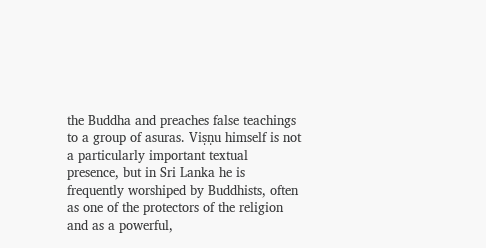the Buddha and preaches false teachings to a group of asuras. Viṣṇu himself is not a particularly important textual presence, but in Sri Lanka he is frequently worshiped by Buddhists, often as one of the protectors of the religion and as a powerful,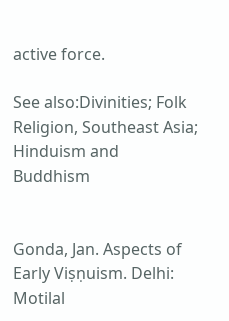active force.

See also:Divinities; Folk Religion, Southeast Asia; Hinduism and Buddhism


Gonda, Jan. Aspects of Early Viṣṇuism. Delhi: Motilal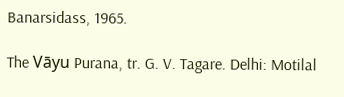Banarsidass, 1965.

The Vāyu Purana, tr. G. V. Tagare. Delhi: Motilal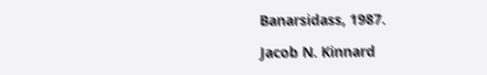Banarsidass, 1987.

Jacob N. Kinnard